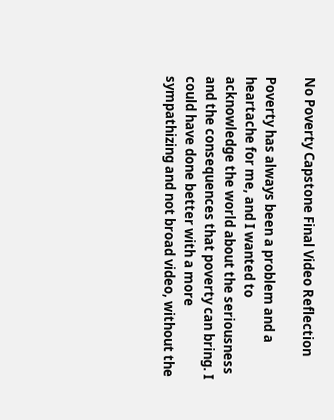No Poverty Capstone Final Video Reflection

Poverty has always been a problem and a heartache for me, and I wanted to acknowledge the world about the seriousness and the consequences that poverty can bring. I could have done better with a more sympathizing and not broad video, without the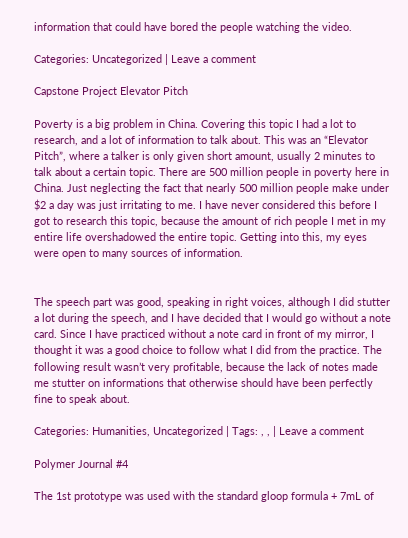information that could have bored the people watching the video.

Categories: Uncategorized | Leave a comment

Capstone Project Elevator Pitch

Poverty is a big problem in China. Covering this topic I had a lot to research, and a lot of information to talk about. This was an “Elevator Pitch”, where a talker is only given short amount, usually 2 minutes to talk about a certain topic. There are 500 million people in poverty here in China. Just neglecting the fact that nearly 500 million people make under $2 a day was just irritating to me. I have never considered this before I got to research this topic, because the amount of rich people I met in my entire life overshadowed the entire topic. Getting into this, my eyes were open to many sources of information.


The speech part was good, speaking in right voices, although I did stutter a lot during the speech, and I have decided that I would go without a note card. Since I have practiced without a note card in front of my mirror, I thought it was a good choice to follow what I did from the practice. The following result wasn’t very profitable, because the lack of notes made me stutter on informations that otherwise should have been perfectly fine to speak about.

Categories: Humanities, Uncategorized | Tags: , , | Leave a comment

Polymer Journal #4

The 1st prototype was used with the standard gloop formula + 7mL of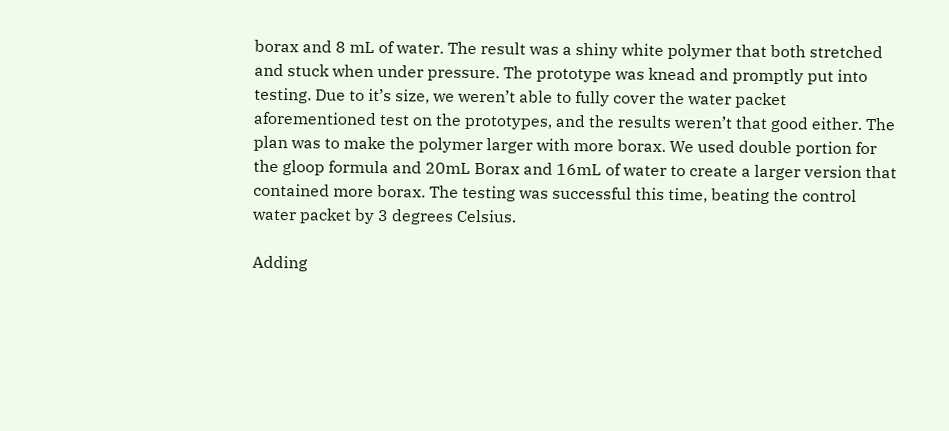borax and 8 mL of water. The result was a shiny white polymer that both stretched and stuck when under pressure. The prototype was knead and promptly put into testing. Due to it’s size, we weren’t able to fully cover the water packet aforementioned test on the prototypes, and the results weren’t that good either. The plan was to make the polymer larger with more borax. We used double portion for the gloop formula and 20mL Borax and 16mL of water to create a larger version that contained more borax. The testing was successful this time, beating the control water packet by 3 degrees Celsius.

Adding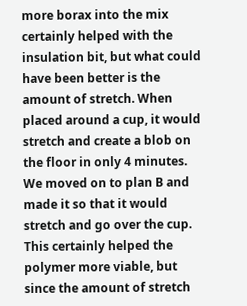more borax into the mix certainly helped with the insulation bit, but what could have been better is the amount of stretch. When placed around a cup, it would stretch and create a blob on the floor in only 4 minutes. We moved on to plan B and made it so that it would stretch and go over the cup. This certainly helped the polymer more viable, but since the amount of stretch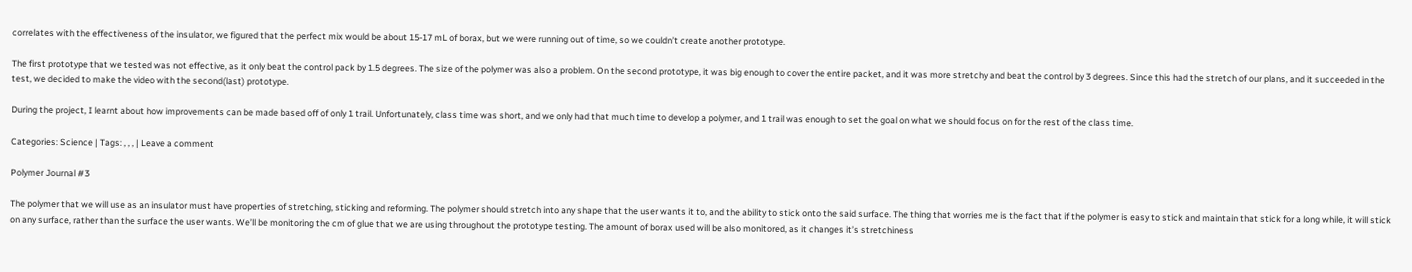correlates with the effectiveness of the insulator, we figured that the perfect mix would be about 15-17 mL of borax, but we were running out of time, so we couldn’t create another prototype.

The first prototype that we tested was not effective, as it only beat the control pack by 1.5 degrees. The size of the polymer was also a problem. On the second prototype, it was big enough to cover the entire packet, and it was more stretchy and beat the control by 3 degrees. Since this had the stretch of our plans, and it succeeded in the test, we decided to make the video with the second(last) prototype.

During the project, I learnt about how improvements can be made based off of only 1 trail. Unfortunately, class time was short, and we only had that much time to develop a polymer, and 1 trail was enough to set the goal on what we should focus on for the rest of the class time.

Categories: Science | Tags: , , , | Leave a comment

Polymer Journal #3

The polymer that we will use as an insulator must have properties of stretching, sticking and reforming. The polymer should stretch into any shape that the user wants it to, and the ability to stick onto the said surface. The thing that worries me is the fact that if the polymer is easy to stick and maintain that stick for a long while, it will stick on any surface, rather than the surface the user wants. We’ll be monitoring the cm of glue that we are using throughout the prototype testing. The amount of borax used will be also monitored, as it changes it’s stretchiness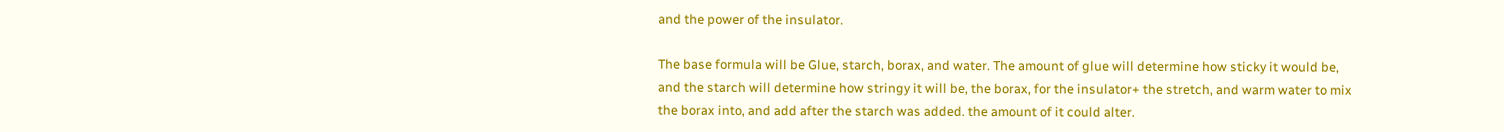and the power of the insulator.

The base formula will be Glue, starch, borax, and water. The amount of glue will determine how sticky it would be, and the starch will determine how stringy it will be, the borax, for the insulator+ the stretch, and warm water to mix the borax into, and add after the starch was added. the amount of it could alter.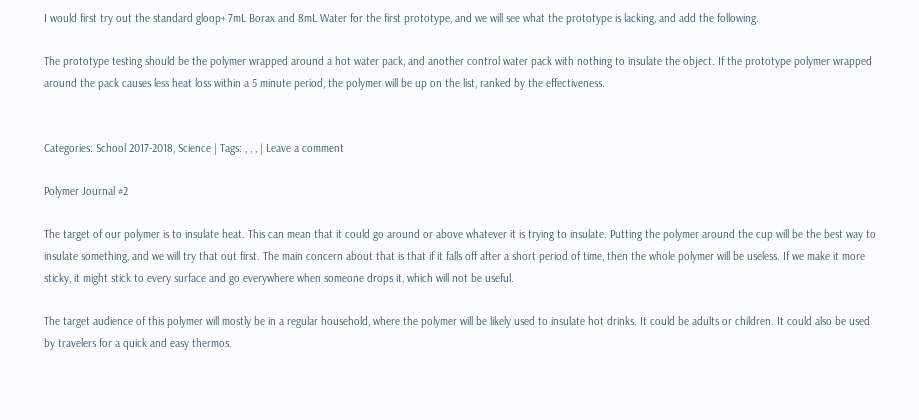I would first try out the standard gloop+ 7mL Borax and 8mL Water for the first prototype, and we will see what the prototype is lacking, and add the following.

The prototype testing should be the polymer wrapped around a hot water pack, and another control water pack with nothing to insulate the object. If the prototype polymer wrapped around the pack causes less heat loss within a 5 minute period, the polymer will be up on the list, ranked by the effectiveness.


Categories: School 2017-2018, Science | Tags: , , , | Leave a comment

Polymer Journal #2

The target of our polymer is to insulate heat. This can mean that it could go around or above whatever it is trying to insulate. Putting the polymer around the cup will be the best way to insulate something, and we will try that out first. The main concern about that is that if it falls off after a short period of time, then the whole polymer will be useless. If we make it more sticky, it might stick to every surface and go everywhere when someone drops it, which will not be useful.

The target audience of this polymer will mostly be in a regular household, where the polymer will be likely used to insulate hot drinks. It could be adults or children. It could also be used by travelers for a quick and easy thermos.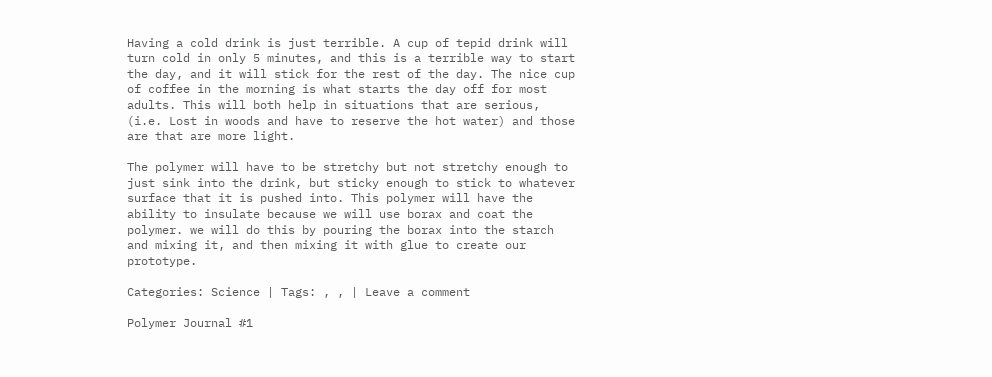Having a cold drink is just terrible. A cup of tepid drink will turn cold in only 5 minutes, and this is a terrible way to start the day, and it will stick for the rest of the day. The nice cup of coffee in the morning is what starts the day off for most adults. This will both help in situations that are serious, (i.e. Lost in woods and have to reserve the hot water) and those are that are more light.

The polymer will have to be stretchy but not stretchy enough to just sink into the drink, but sticky enough to stick to whatever surface that it is pushed into. This polymer will have the ability to insulate because we will use borax and coat the polymer. we will do this by pouring the borax into the starch and mixing it, and then mixing it with glue to create our prototype.

Categories: Science | Tags: , , | Leave a comment

Polymer Journal #1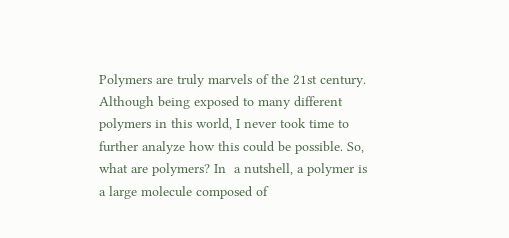Polymers are truly marvels of the 21st century. Although being exposed to many different polymers in this world, I never took time to further analyze how this could be possible. So, what are polymers? In  a nutshell, a polymer is a large molecule composed of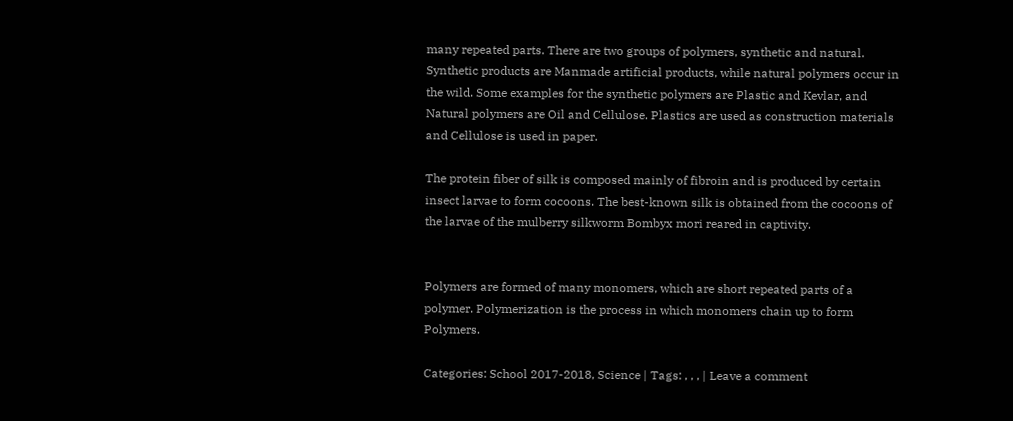many repeated parts. There are two groups of polymers, synthetic and natural. Synthetic products are Manmade artificial products, while natural polymers occur in the wild. Some examples for the synthetic polymers are Plastic and Kevlar, and Natural polymers are Oil and Cellulose. Plastics are used as construction materials and Cellulose is used in paper.

The protein fiber of silk is composed mainly of fibroin and is produced by certain insect larvae to form cocoons. The best-known silk is obtained from the cocoons of the larvae of the mulberry silkworm Bombyx mori reared in captivity.


Polymers are formed of many monomers, which are short repeated parts of a polymer. Polymerization is the process in which monomers chain up to form Polymers.

Categories: School 2017-2018, Science | Tags: , , , | Leave a comment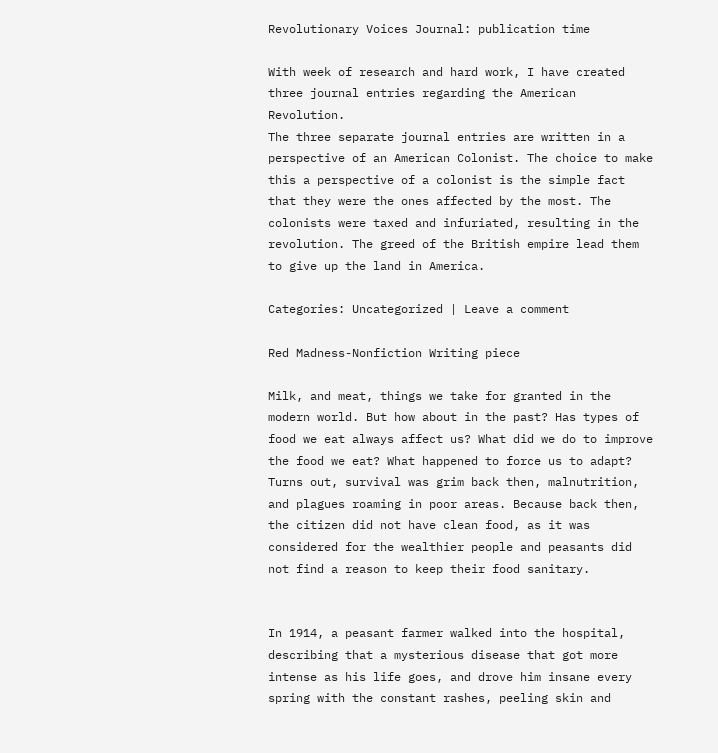Revolutionary Voices Journal: publication time

With week of research and hard work, I have created three journal entries regarding the American Revolution.
The three separate journal entries are written in a perspective of an American Colonist. The choice to make this a perspective of a colonist is the simple fact that they were the ones affected by the most. The colonists were taxed and infuriated, resulting in the revolution. The greed of the British empire lead them to give up the land in America.

Categories: Uncategorized | Leave a comment

Red Madness-Nonfiction Writing piece

Milk, and meat, things we take for granted in the modern world. But how about in the past? Has types of food we eat always affect us? What did we do to improve the food we eat? What happened to force us to adapt? Turns out, survival was grim back then, malnutrition, and plagues roaming in poor areas. Because back then, the citizen did not have clean food, as it was considered for the wealthier people and peasants did not find a reason to keep their food sanitary.


In 1914, a peasant farmer walked into the hospital, describing that a mysterious disease that got more intense as his life goes, and drove him insane every spring with the constant rashes, peeling skin and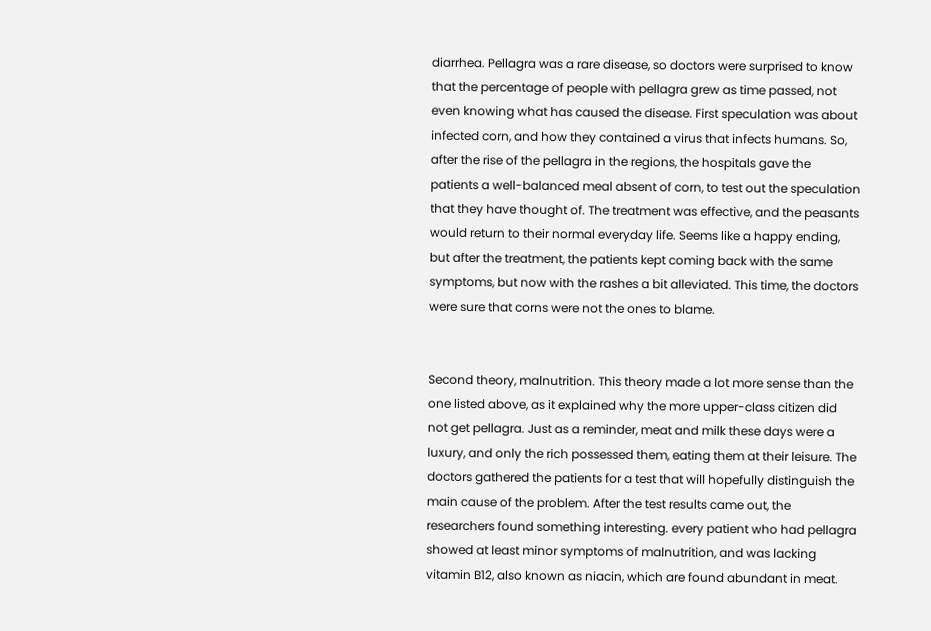diarrhea. Pellagra was a rare disease, so doctors were surprised to know that the percentage of people with pellagra grew as time passed, not even knowing what has caused the disease. First speculation was about infected corn, and how they contained a virus that infects humans. So, after the rise of the pellagra in the regions, the hospitals gave the patients a well-balanced meal absent of corn, to test out the speculation that they have thought of. The treatment was effective, and the peasants would return to their normal everyday life. Seems like a happy ending, but after the treatment, the patients kept coming back with the same symptoms, but now with the rashes a bit alleviated. This time, the doctors were sure that corns were not the ones to blame.


Second theory, malnutrition. This theory made a lot more sense than the one listed above, as it explained why the more upper-class citizen did not get pellagra. Just as a reminder, meat and milk these days were a luxury, and only the rich possessed them, eating them at their leisure. The doctors gathered the patients for a test that will hopefully distinguish the main cause of the problem. After the test results came out, the researchers found something interesting. every patient who had pellagra showed at least minor symptoms of malnutrition, and was lacking vitamin B12, also known as niacin, which are found abundant in meat.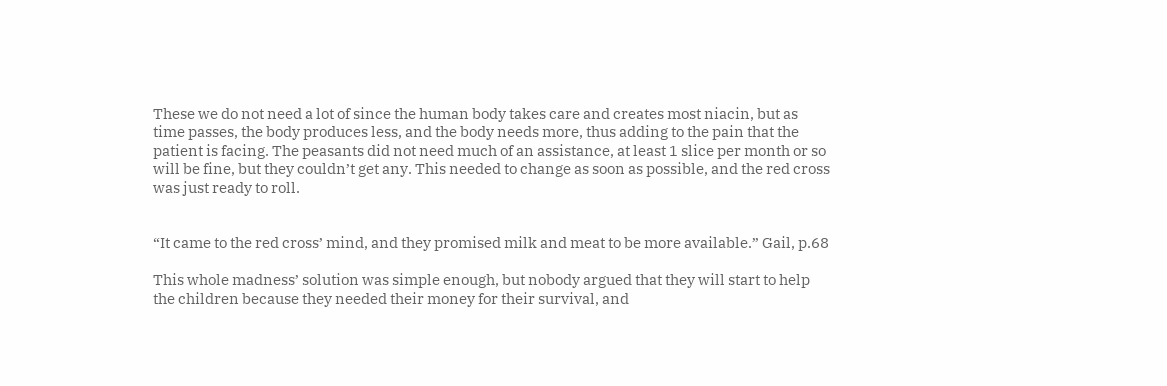These we do not need a lot of since the human body takes care and creates most niacin, but as time passes, the body produces less, and the body needs more, thus adding to the pain that the patient is facing. The peasants did not need much of an assistance, at least 1 slice per month or so will be fine, but they couldn’t get any. This needed to change as soon as possible, and the red cross was just ready to roll.


“It came to the red cross’ mind, and they promised milk and meat to be more available.” Gail, p.68

This whole madness’ solution was simple enough, but nobody argued that they will start to help the children because they needed their money for their survival, and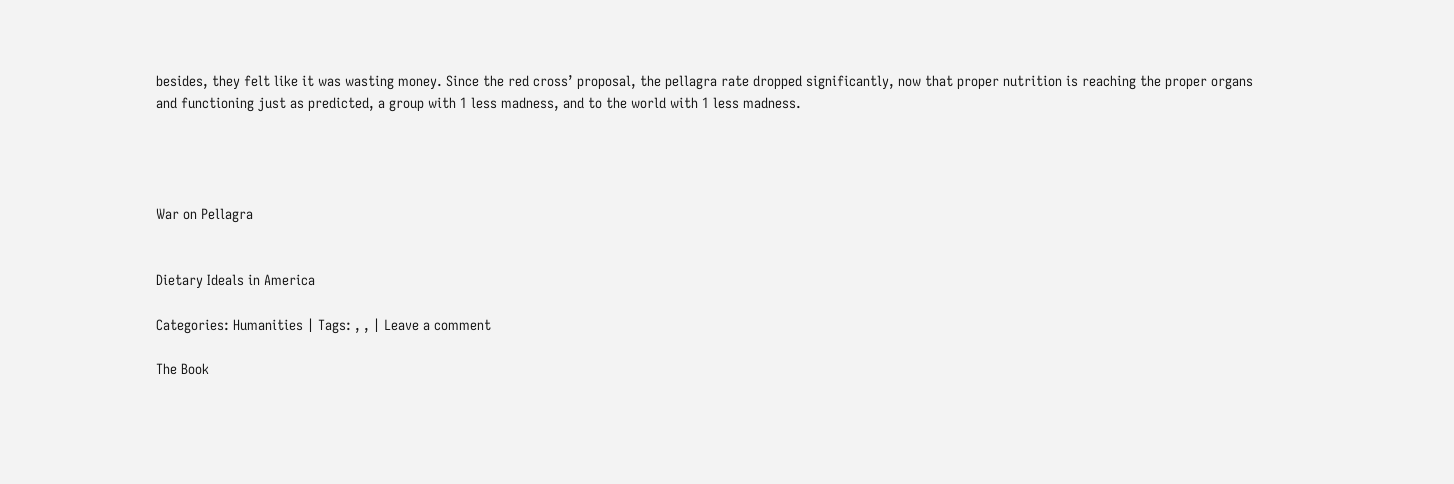besides, they felt like it was wasting money. Since the red cross’ proposal, the pellagra rate dropped significantly, now that proper nutrition is reaching the proper organs and functioning just as predicted, a group with 1 less madness, and to the world with 1 less madness.




War on Pellagra


Dietary Ideals in America

Categories: Humanities | Tags: , , | Leave a comment

The Book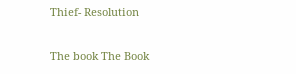Thief- Resolution

The book The Book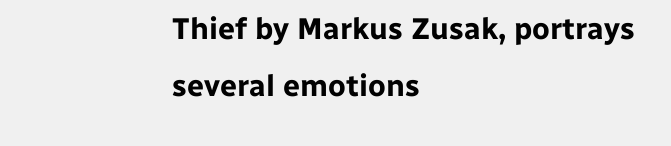Thief by Markus Zusak, portrays several emotions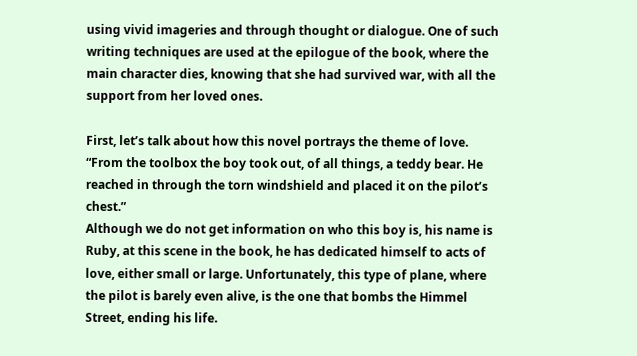using vivid imageries and through thought or dialogue. One of such writing techniques are used at the epilogue of the book, where the main character dies, knowing that she had survived war, with all the support from her loved ones.

First, let’s talk about how this novel portrays the theme of love.
“From the toolbox the boy took out, of all things, a teddy bear. He reached in through the torn windshield and placed it on the pilot’s chest.”
Although we do not get information on who this boy is, his name is Ruby, at this scene in the book, he has dedicated himself to acts of love, either small or large. Unfortunately, this type of plane, where the pilot is barely even alive, is the one that bombs the Himmel Street, ending his life.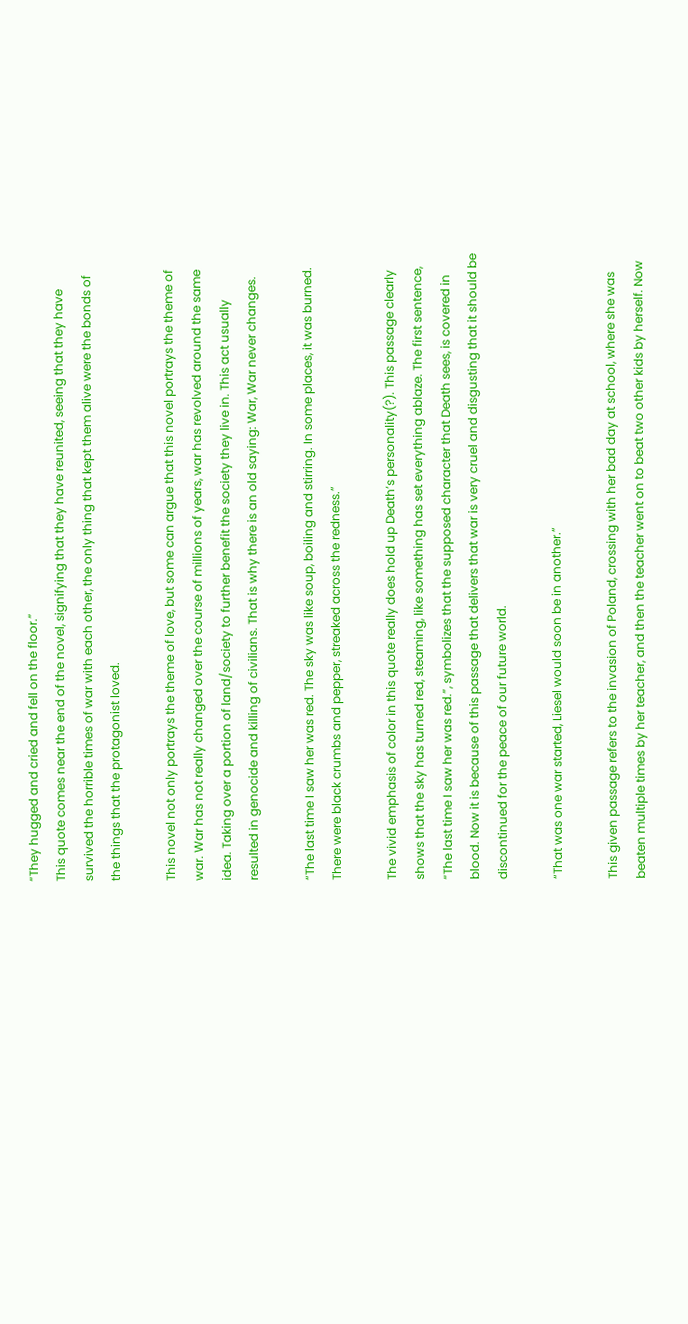“They hugged and cried and fell on the floor.”
This quote comes near the end of the novel, signifying that they have reunited, seeing that they have survived the horrible times of war with each other, the only thing that kept them alive were the bonds of the things that the protagonist loved.

This novel not only portrays the theme of love, but some can argue that this novel portrays the theme of war. War has not really changed over the course of millions of years, war has revolved around the same idea. Taking over a portion of land/society to further benefit the society they live in. This act usually resulted in genocide and killing of civilians. That is why there is an old saying: War, War never changes.

“The last time I saw her was red. The sky was like soup, boiling and stirring. In some places, it was burned. There were black crumbs and pepper, streaked across the redness.”

The vivid emphasis of color in this quote really does hold up Death’s personality(?). This passage clearly shows that the sky has turned red, steaming, like something has set everything ablaze. The first sentence, “The last time I saw her was red.”, symbolizes that the supposed character that Death sees, is covered in blood. Now it is because of this passage that delivers that war is very cruel and disgusting that it should be discontinued for the peace of our future world.

“That was one war started, Liesel would soon be in another.”

This given passage refers to the invasion of Poland, crossing with her bad day at school, where she was beaten multiple times by her teacher, and then the teacher went on to beat two other kids by herself. Now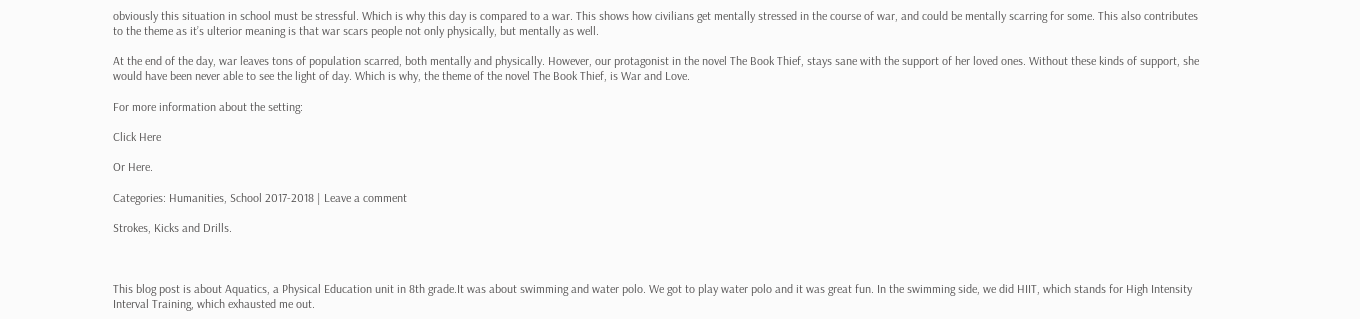obviously this situation in school must be stressful. Which is why this day is compared to a war. This shows how civilians get mentally stressed in the course of war, and could be mentally scarring for some. This also contributes to the theme as it’s ulterior meaning is that war scars people not only physically, but mentally as well.

At the end of the day, war leaves tons of population scarred, both mentally and physically. However, our protagonist in the novel The Book Thief, stays sane with the support of her loved ones. Without these kinds of support, she would have been never able to see the light of day. Which is why, the theme of the novel The Book Thief, is War and Love.

For more information about the setting:

Click Here

Or Here.

Categories: Humanities, School 2017-2018 | Leave a comment

Strokes, Kicks and Drills.



This blog post is about Aquatics, a Physical Education unit in 8th grade.It was about swimming and water polo. We got to play water polo and it was great fun. In the swimming side, we did HIIT, which stands for High Intensity Interval Training, which exhausted me out.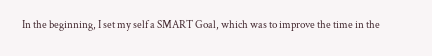In the beginning, I set my self a SMART Goal, which was to improve the time in the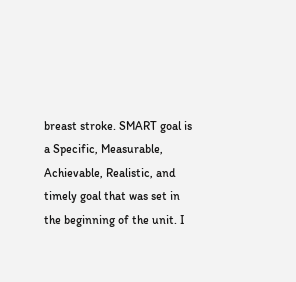breast stroke. SMART goal is a Specific, Measurable, Achievable, Realistic, and timely goal that was set in the beginning of the unit. I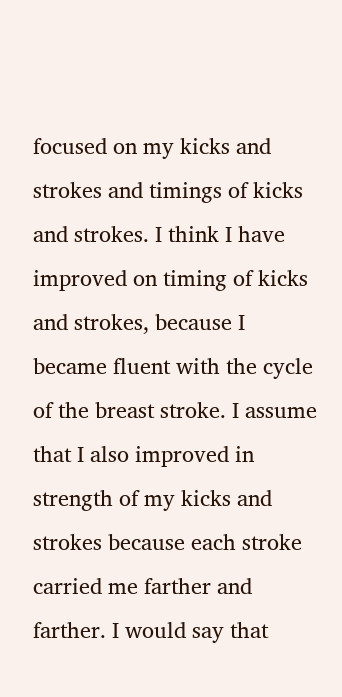focused on my kicks and strokes and timings of kicks and strokes. I think I have improved on timing of kicks and strokes, because I became fluent with the cycle of the breast stroke. I assume that I also improved in strength of my kicks and strokes because each stroke carried me farther and farther. I would say that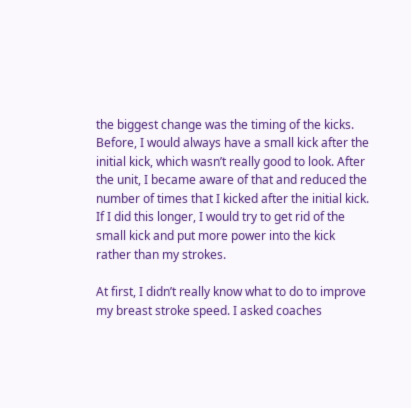the biggest change was the timing of the kicks. Before, I would always have a small kick after the initial kick, which wasn’t really good to look. After the unit, I became aware of that and reduced the number of times that I kicked after the initial kick. If I did this longer, I would try to get rid of the small kick and put more power into the kick rather than my strokes.

At first, I didn’t really know what to do to improve my breast stroke speed. I asked coaches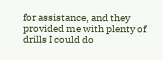for assistance, and they provided me with plenty of drills I could do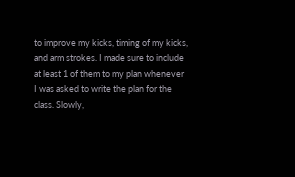to improve my kicks, timing of my kicks, and arm strokes. I made sure to include at least 1 of them to my plan whenever I was asked to write the plan for the class. Slowly,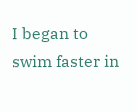I began to swim faster in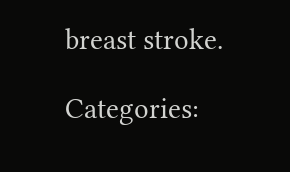breast stroke.

Categories: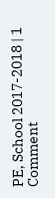PE, School 2017-2018 | 1 Comment